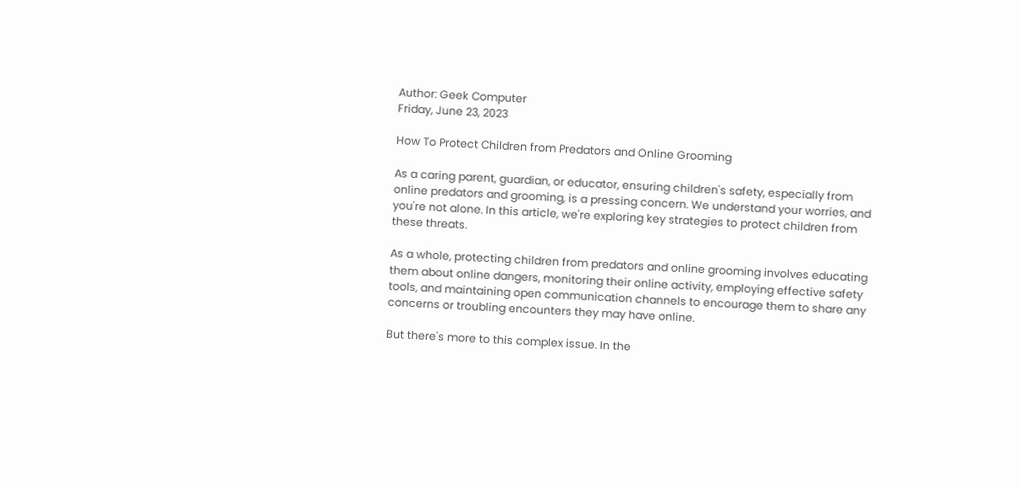Author: Geek Computer
Friday, June 23, 2023

How To Protect Children from Predators and Online Grooming

As a caring parent, guardian, or educator, ensuring children's safety, especially from online predators and grooming, is a pressing concern. We understand your worries, and you're not alone. In this article, we're exploring key strategies to protect children from these threats.

As a whole, protecting children from predators and online grooming involves educating them about online dangers, monitoring their online activity, employing effective safety tools, and maintaining open communication channels to encourage them to share any concerns or troubling encounters they may have online.

But there's more to this complex issue. In the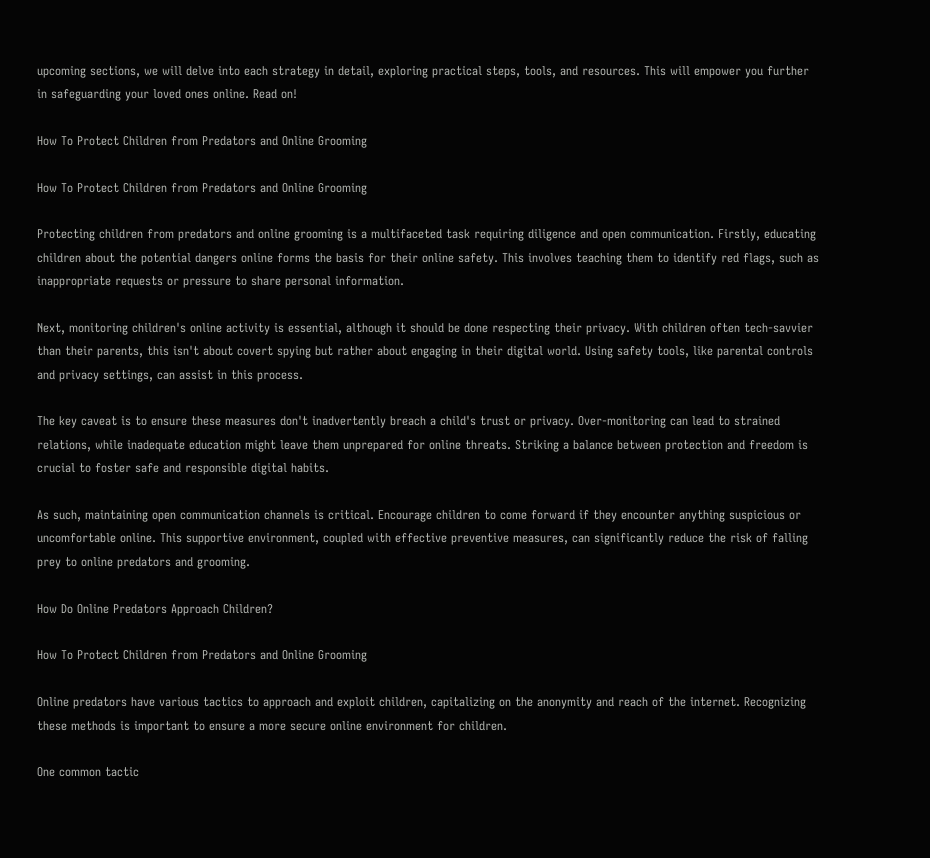upcoming sections, we will delve into each strategy in detail, exploring practical steps, tools, and resources. This will empower you further in safeguarding your loved ones online. Read on!

How To Protect Children from Predators and Online Grooming

How To Protect Children from Predators and Online Grooming

Protecting children from predators and online grooming is a multifaceted task requiring diligence and open communication. Firstly, educating children about the potential dangers online forms the basis for their online safety. This involves teaching them to identify red flags, such as inappropriate requests or pressure to share personal information.

Next, monitoring children's online activity is essential, although it should be done respecting their privacy. With children often tech-savvier than their parents, this isn't about covert spying but rather about engaging in their digital world. Using safety tools, like parental controls and privacy settings, can assist in this process.

The key caveat is to ensure these measures don't inadvertently breach a child's trust or privacy. Over-monitoring can lead to strained relations, while inadequate education might leave them unprepared for online threats. Striking a balance between protection and freedom is crucial to foster safe and responsible digital habits.

As such, maintaining open communication channels is critical. Encourage children to come forward if they encounter anything suspicious or uncomfortable online. This supportive environment, coupled with effective preventive measures, can significantly reduce the risk of falling prey to online predators and grooming.

How Do Online Predators Approach Children?

How To Protect Children from Predators and Online Grooming

Online predators have various tactics to approach and exploit children, capitalizing on the anonymity and reach of the internet. Recognizing these methods is important to ensure a more secure online environment for children.

One common tactic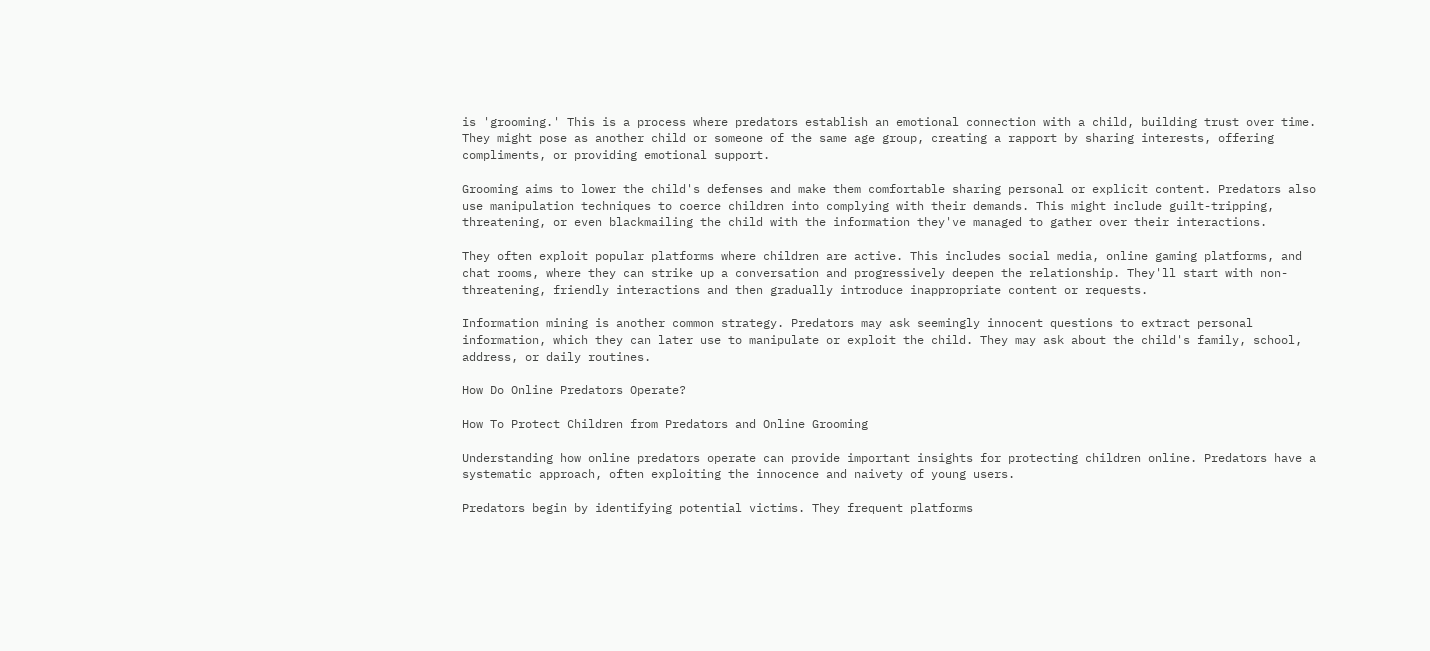is 'grooming.' This is a process where predators establish an emotional connection with a child, building trust over time. They might pose as another child or someone of the same age group, creating a rapport by sharing interests, offering compliments, or providing emotional support.

Grooming aims to lower the child's defenses and make them comfortable sharing personal or explicit content. Predators also use manipulation techniques to coerce children into complying with their demands. This might include guilt-tripping, threatening, or even blackmailing the child with the information they've managed to gather over their interactions.

They often exploit popular platforms where children are active. This includes social media, online gaming platforms, and chat rooms, where they can strike up a conversation and progressively deepen the relationship. They'll start with non-threatening, friendly interactions and then gradually introduce inappropriate content or requests.

Information mining is another common strategy. Predators may ask seemingly innocent questions to extract personal information, which they can later use to manipulate or exploit the child. They may ask about the child's family, school, address, or daily routines.

How Do Online Predators Operate?

How To Protect Children from Predators and Online Grooming

Understanding how online predators operate can provide important insights for protecting children online. Predators have a systematic approach, often exploiting the innocence and naivety of young users.

Predators begin by identifying potential victims. They frequent platforms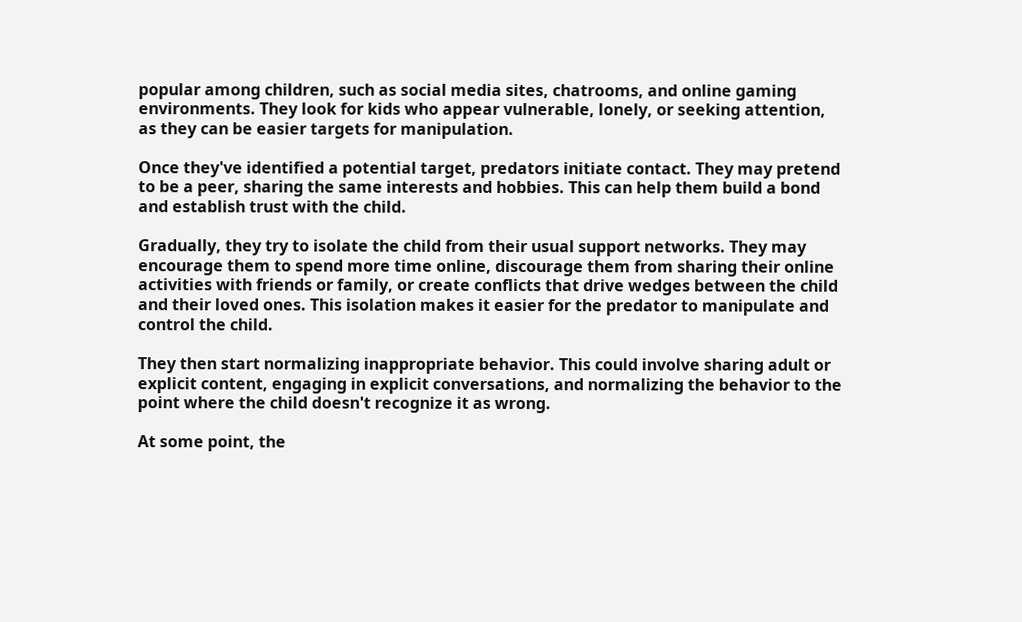popular among children, such as social media sites, chatrooms, and online gaming environments. They look for kids who appear vulnerable, lonely, or seeking attention, as they can be easier targets for manipulation.

Once they've identified a potential target, predators initiate contact. They may pretend to be a peer, sharing the same interests and hobbies. This can help them build a bond and establish trust with the child.

Gradually, they try to isolate the child from their usual support networks. They may encourage them to spend more time online, discourage them from sharing their online activities with friends or family, or create conflicts that drive wedges between the child and their loved ones. This isolation makes it easier for the predator to manipulate and control the child.

They then start normalizing inappropriate behavior. This could involve sharing adult or explicit content, engaging in explicit conversations, and normalizing the behavior to the point where the child doesn't recognize it as wrong.

At some point, the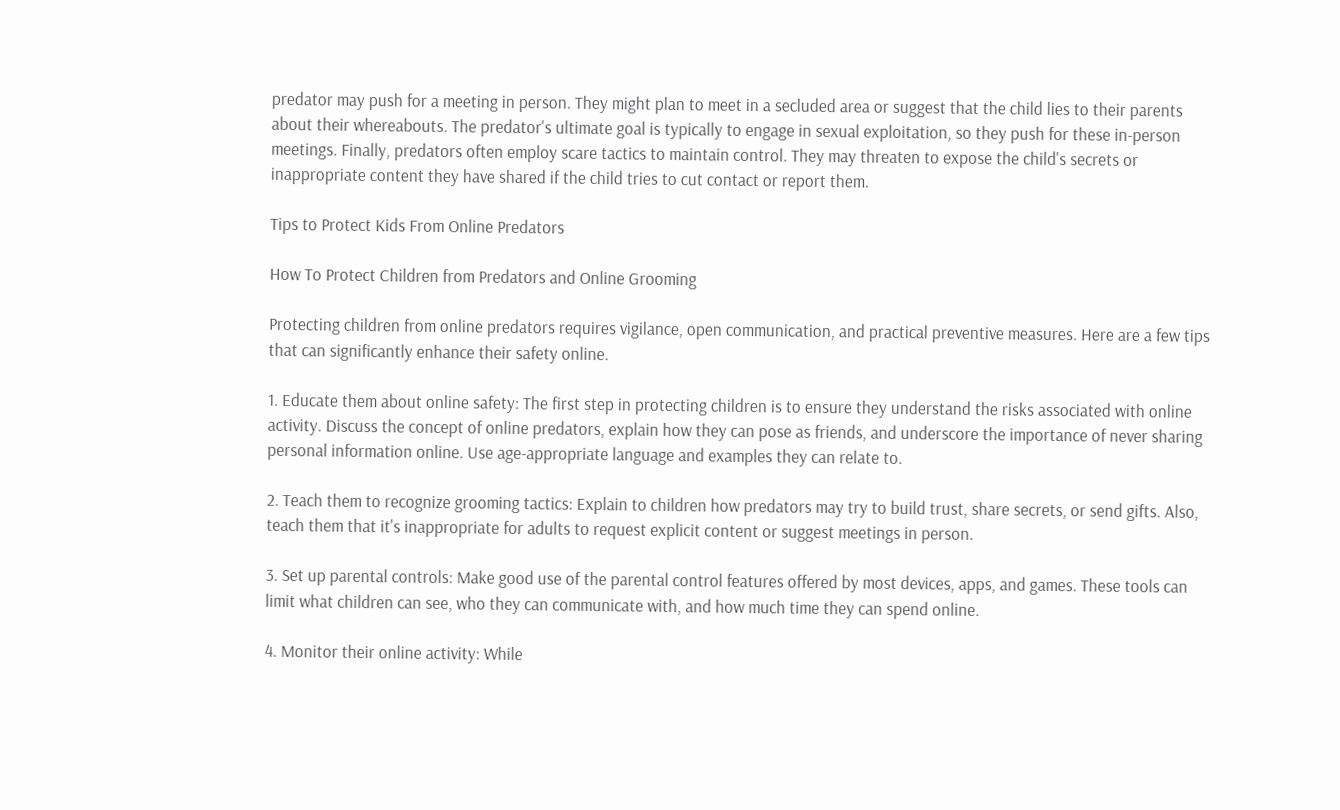predator may push for a meeting in person. They might plan to meet in a secluded area or suggest that the child lies to their parents about their whereabouts. The predator's ultimate goal is typically to engage in sexual exploitation, so they push for these in-person meetings. Finally, predators often employ scare tactics to maintain control. They may threaten to expose the child's secrets or inappropriate content they have shared if the child tries to cut contact or report them.

Tips to Protect Kids From Online Predators

How To Protect Children from Predators and Online Grooming

Protecting children from online predators requires vigilance, open communication, and practical preventive measures. Here are a few tips that can significantly enhance their safety online.

1. Educate them about online safety: The first step in protecting children is to ensure they understand the risks associated with online activity. Discuss the concept of online predators, explain how they can pose as friends, and underscore the importance of never sharing personal information online. Use age-appropriate language and examples they can relate to.

2. Teach them to recognize grooming tactics: Explain to children how predators may try to build trust, share secrets, or send gifts. Also, teach them that it's inappropriate for adults to request explicit content or suggest meetings in person.

3. Set up parental controls: Make good use of the parental control features offered by most devices, apps, and games. These tools can limit what children can see, who they can communicate with, and how much time they can spend online.

4. Monitor their online activity: While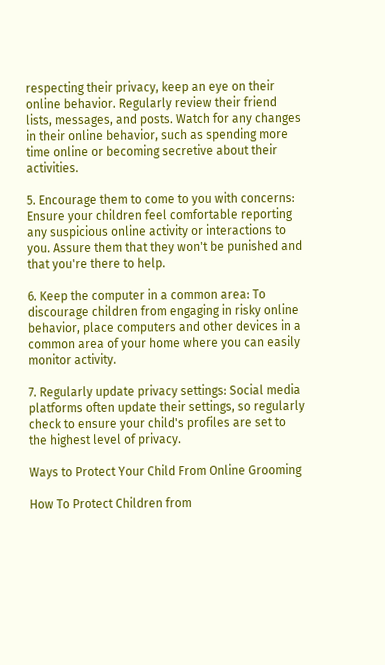respecting their privacy, keep an eye on their online behavior. Regularly review their friend lists, messages, and posts. Watch for any changes in their online behavior, such as spending more time online or becoming secretive about their activities.

5. Encourage them to come to you with concerns: Ensure your children feel comfortable reporting any suspicious online activity or interactions to you. Assure them that they won't be punished and that you're there to help.

6. Keep the computer in a common area: To discourage children from engaging in risky online behavior, place computers and other devices in a common area of your home where you can easily monitor activity.

7. Regularly update privacy settings: Social media platforms often update their settings, so regularly check to ensure your child's profiles are set to the highest level of privacy.

Ways to Protect Your Child From Online Grooming

How To Protect Children from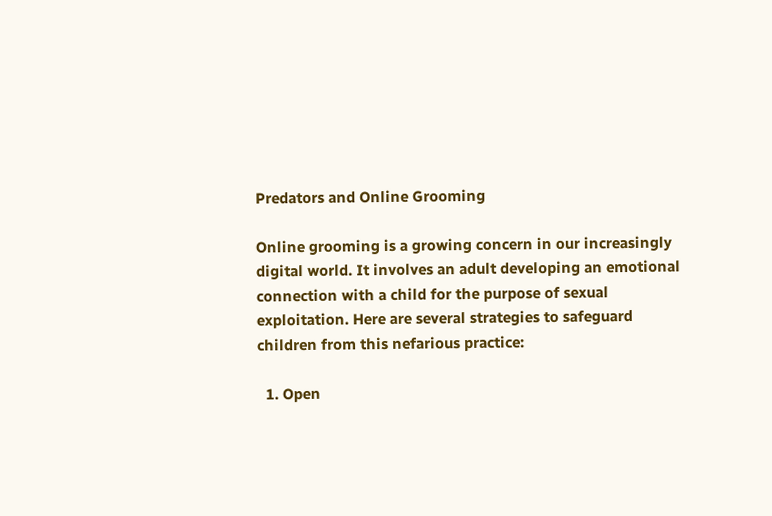Predators and Online Grooming

Online grooming is a growing concern in our increasingly digital world. It involves an adult developing an emotional connection with a child for the purpose of sexual exploitation. Here are several strategies to safeguard children from this nefarious practice:

  1. Open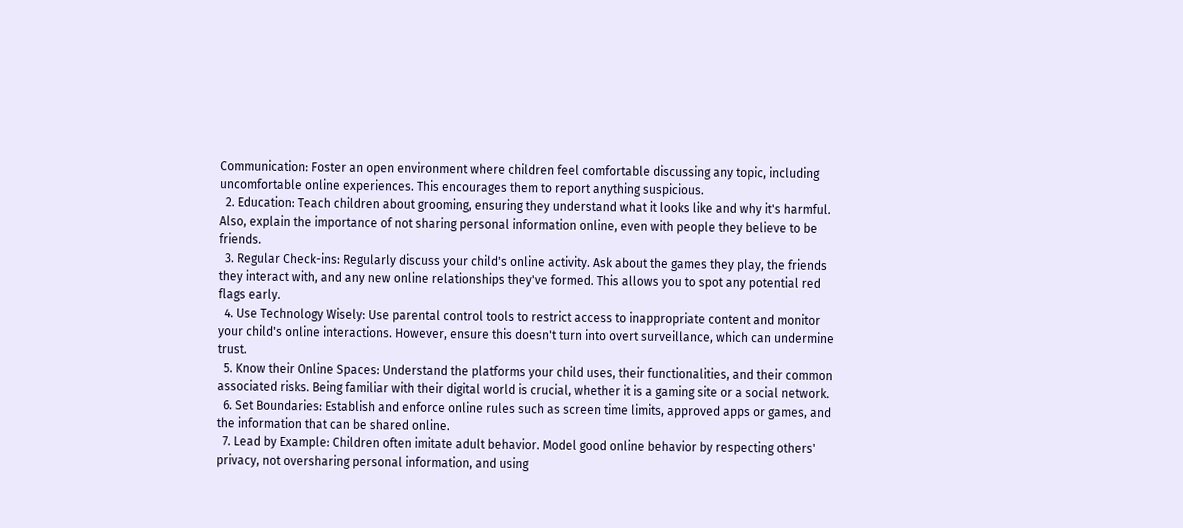Communication: Foster an open environment where children feel comfortable discussing any topic, including uncomfortable online experiences. This encourages them to report anything suspicious.
  2. Education: Teach children about grooming, ensuring they understand what it looks like and why it's harmful. Also, explain the importance of not sharing personal information online, even with people they believe to be friends.
  3. Regular Check-ins: Regularly discuss your child's online activity. Ask about the games they play, the friends they interact with, and any new online relationships they've formed. This allows you to spot any potential red flags early.
  4. Use Technology Wisely: Use parental control tools to restrict access to inappropriate content and monitor your child's online interactions. However, ensure this doesn't turn into overt surveillance, which can undermine trust.
  5. Know their Online Spaces: Understand the platforms your child uses, their functionalities, and their common associated risks. Being familiar with their digital world is crucial, whether it is a gaming site or a social network.
  6. Set Boundaries: Establish and enforce online rules such as screen time limits, approved apps or games, and the information that can be shared online.
  7. Lead by Example: Children often imitate adult behavior. Model good online behavior by respecting others' privacy, not oversharing personal information, and using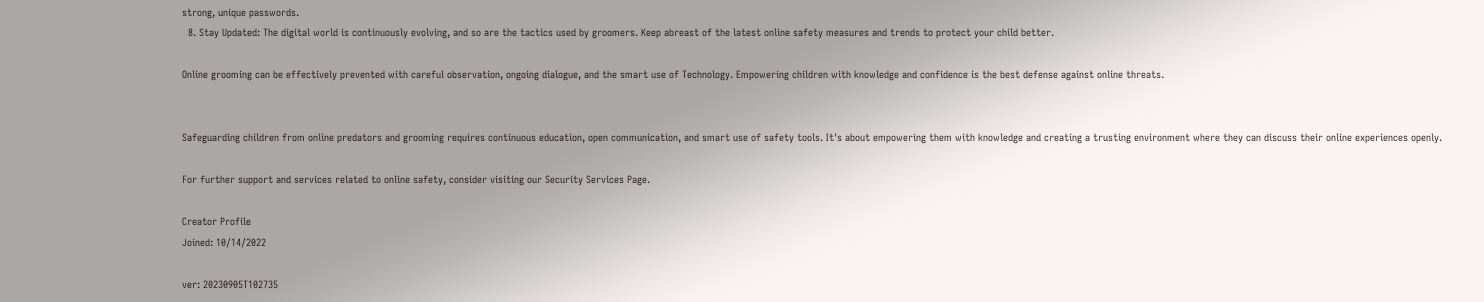strong, unique passwords.
  8. Stay Updated: The digital world is continuously evolving, and so are the tactics used by groomers. Keep abreast of the latest online safety measures and trends to protect your child better.

Online grooming can be effectively prevented with careful observation, ongoing dialogue, and the smart use of Technology. Empowering children with knowledge and confidence is the best defense against online threats.


Safeguarding children from online predators and grooming requires continuous education, open communication, and smart use of safety tools. It's about empowering them with knowledge and creating a trusting environment where they can discuss their online experiences openly.

For further support and services related to online safety, consider visiting our Security Services Page.

Creator Profile
Joined: 10/14/2022

ver: 20230905T102735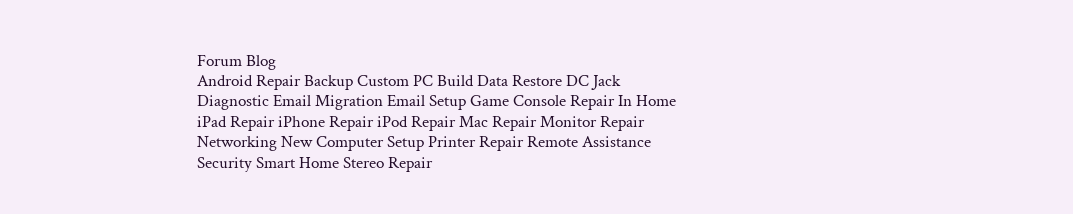Forum Blog
Android Repair Backup Custom PC Build Data Restore DC Jack Diagnostic Email Migration Email Setup Game Console Repair In Home iPad Repair iPhone Repair iPod Repair Mac Repair Monitor Repair Networking New Computer Setup Printer Repair Remote Assistance Security Smart Home Stereo Repair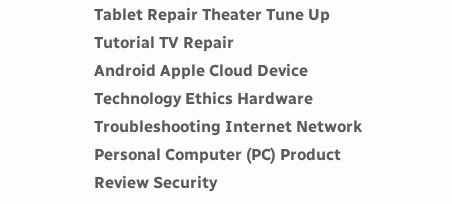Tablet Repair Theater Tune Up Tutorial TV Repair
Android Apple Cloud Device Technology Ethics Hardware Troubleshooting Internet Network Personal Computer (PC) Product Review Security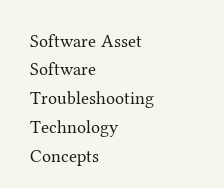Software Asset Software Troubleshooting Technology Concepts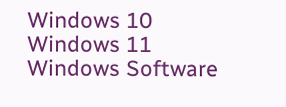Windows 10 Windows 11 Windows Software